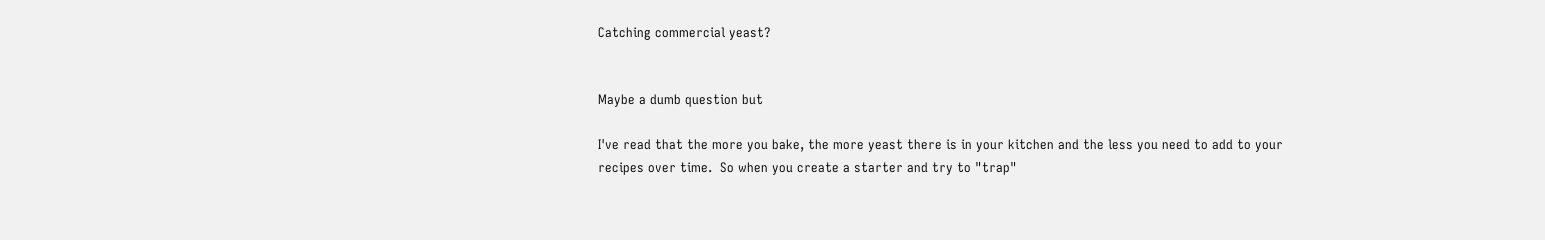Catching commercial yeast?


Maybe a dumb question but

I've read that the more you bake, the more yeast there is in your kitchen and the less you need to add to your recipes over time.  So when you create a starter and try to "trap"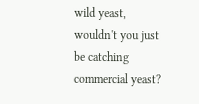wild yeast, wouldn't you just be catching commercial yeast?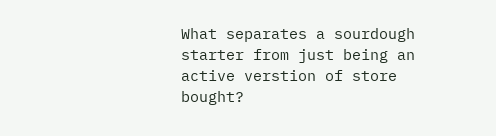What separates a sourdough starter from just being an active verstion of store bought?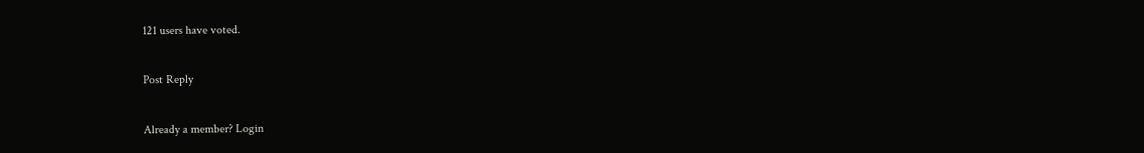121 users have voted.

Post Reply

Already a member? Login